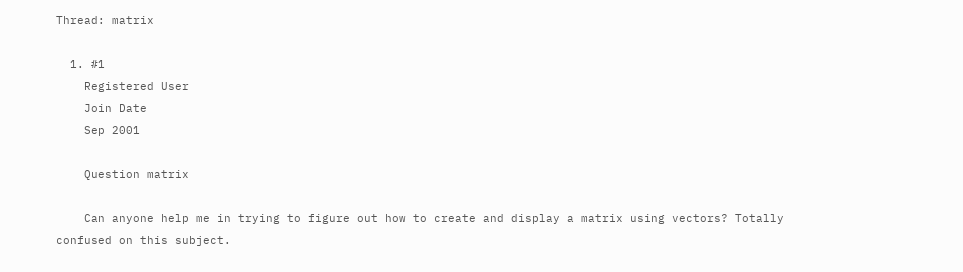Thread: matrix

  1. #1
    Registered User
    Join Date
    Sep 2001

    Question matrix

    Can anyone help me in trying to figure out how to create and display a matrix using vectors? Totally confused on this subject.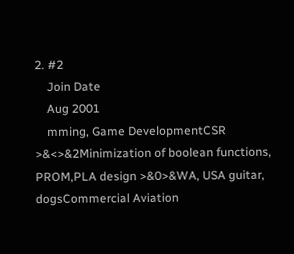2. #2
    Join Date
    Aug 2001
    mming, Game DevelopmentCSR >&<>&2Minimization of boolean functions, PROM,PLA design >&0>&WA, USA guitar, dogsCommercial Aviation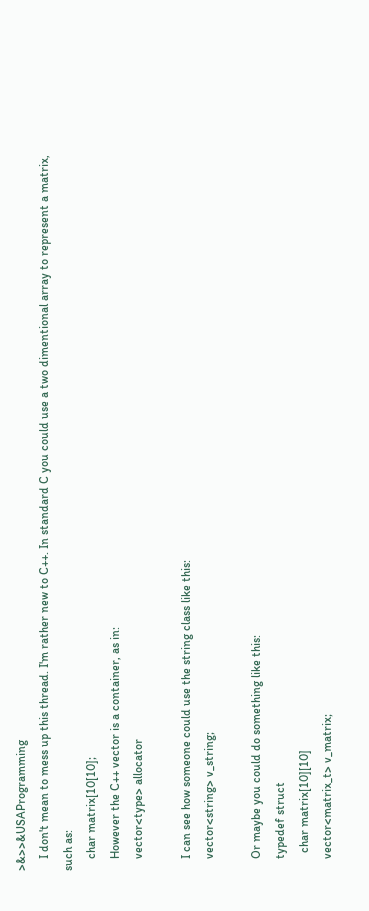>&>>&USAProgramming
    I don't mean to mess up this thread. I'm rather new to C++. In standard C you could use a two dimentional array to represent a matrix, such as:
    char matrix[10[10];
    However the C++ vector is a container, as in:
    vector<type> allocator

    I can see how someone could use the string class like this:
    vector<string> v_string;

    Or maybe you could do something like this:
    typedef struct
      char matrix[10][10]
    vector<matrix_t> v_matrix;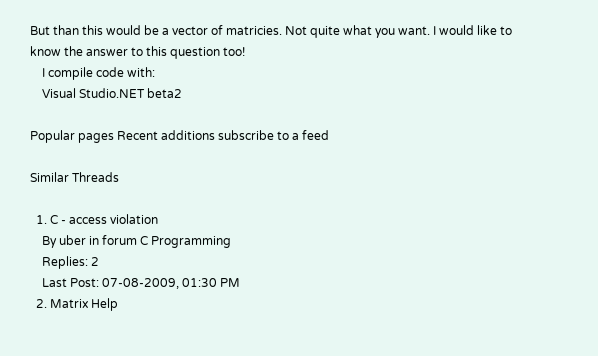But than this would be a vector of matricies. Not quite what you want. I would like to know the answer to this question too!
    I compile code with:
    Visual Studio.NET beta2

Popular pages Recent additions subscribe to a feed

Similar Threads

  1. C - access violation
    By uber in forum C Programming
    Replies: 2
    Last Post: 07-08-2009, 01:30 PM
  2. Matrix Help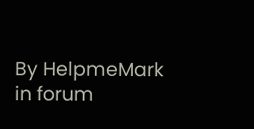By HelpmeMark in forum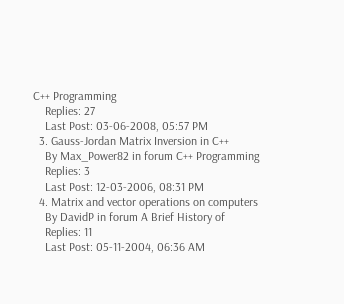C++ Programming
    Replies: 27
    Last Post: 03-06-2008, 05:57 PM
  3. Gauss-Jordan Matrix Inversion in C++
    By Max_Power82 in forum C++ Programming
    Replies: 3
    Last Post: 12-03-2006, 08:31 PM
  4. Matrix and vector operations on computers
    By DavidP in forum A Brief History of
    Replies: 11
    Last Post: 05-11-2004, 06:36 AM